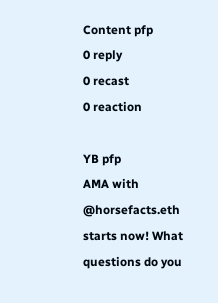Content pfp
0 reply
0 recast
0 reaction

YB pfp
AMA with @horsefacts.eth starts now! What questions do you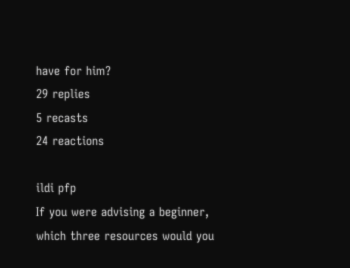have for him?
29 replies
5 recasts
24 reactions

ildi pfp
If you were advising a beginner, which three resources would you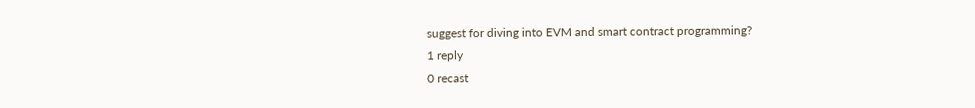suggest for diving into EVM and smart contract programming?
1 reply
0 recast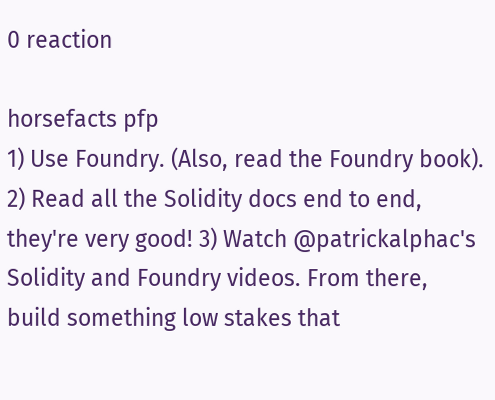0 reaction

horsefacts pfp
1) Use Foundry. (Also, read the Foundry book). 2) Read all the Solidity docs end to end, they're very good! 3) Watch @patrickalphac's Solidity and Foundry videos. From there, build something low stakes that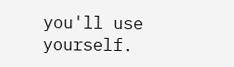you'll use yourself.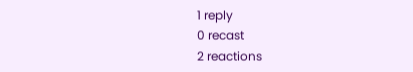1 reply
0 recast
2 reactions